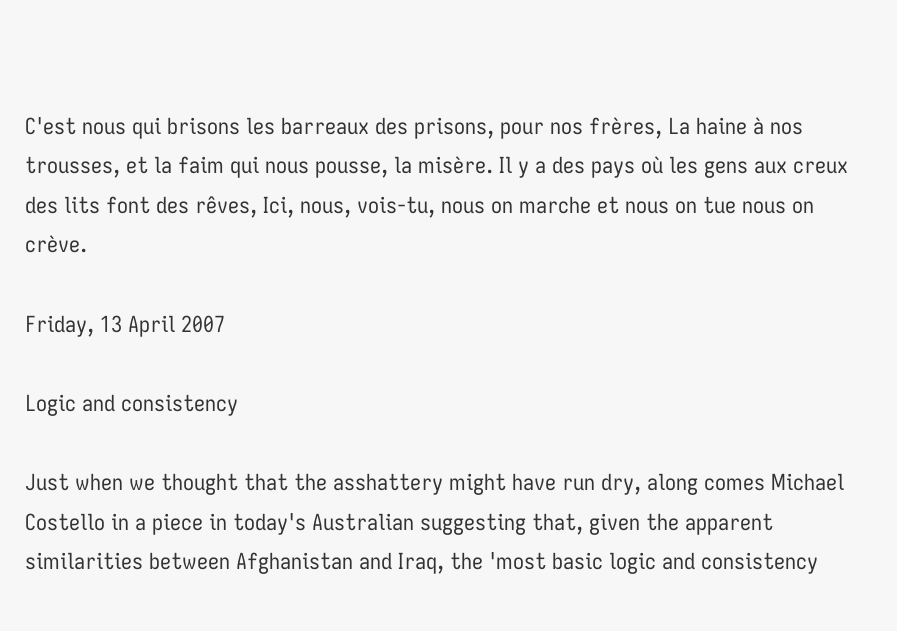C'est nous qui brisons les barreaux des prisons, pour nos frères, La haine à nos trousses, et la faim qui nous pousse, la misère. Il y a des pays où les gens aux creux des lits font des rêves, Ici, nous, vois-tu, nous on marche et nous on tue nous on crève.

Friday, 13 April 2007

Logic and consistency

Just when we thought that the asshattery might have run dry, along comes Michael Costello in a piece in today's Australian suggesting that, given the apparent similarities between Afghanistan and Iraq, the 'most basic logic and consistency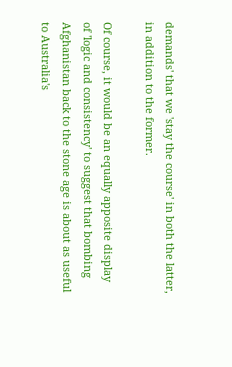demands' that we 'stay the course' in both the latter, in addition to the former.

Of course, it would be an equally apposite display of 'logic and consistency' to suggest that bombing Afghanistan back to the stone age is about as useful to Australia's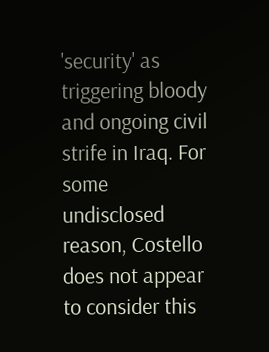'security' as triggering bloody and ongoing civil strife in Iraq. For some undisclosed reason, Costello does not appear to consider this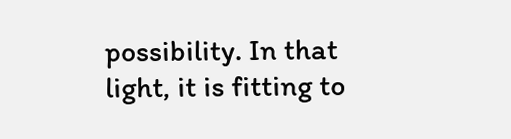possibility. In that light, it is fitting to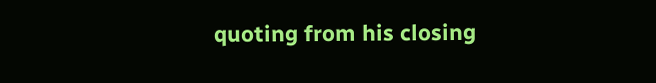quoting from his closing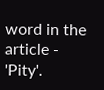word in the article - 'Pity'.